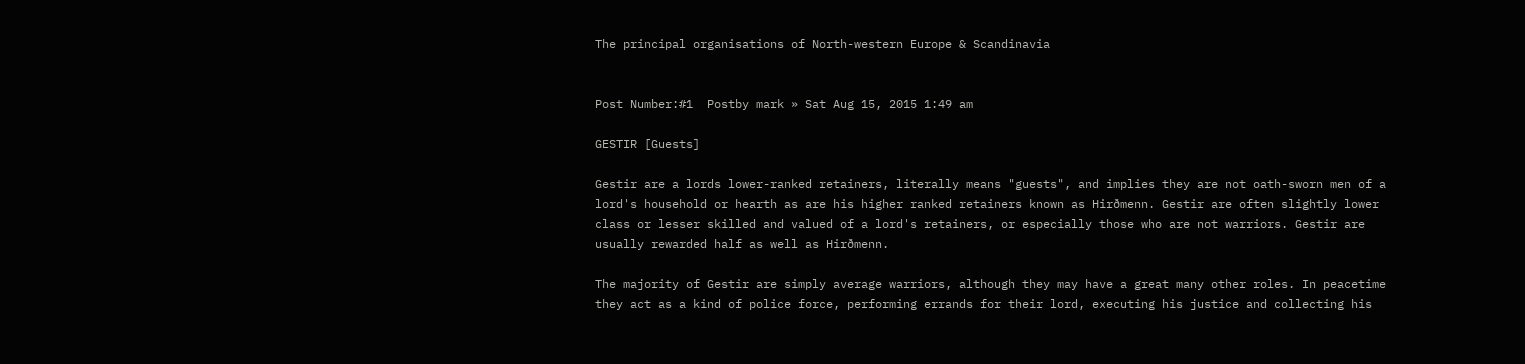The principal organisations of North-western Europe & Scandinavia


Post Number:#1  Postby mark » Sat Aug 15, 2015 1:49 am

GESTIR [Guests]

Gestir are a lords lower-ranked retainers, literally means "guests", and implies they are not oath-sworn men of a lord's household or hearth as are his higher ranked retainers known as Hirðmenn. Gestir are often slightly lower class or lesser skilled and valued of a lord's retainers, or especially those who are not warriors. Gestir are usually rewarded half as well as Hirðmenn.

The majority of Gestir are simply average warriors, although they may have a great many other roles. In peacetime they act as a kind of police force, performing errands for their lord, executing his justice and collecting his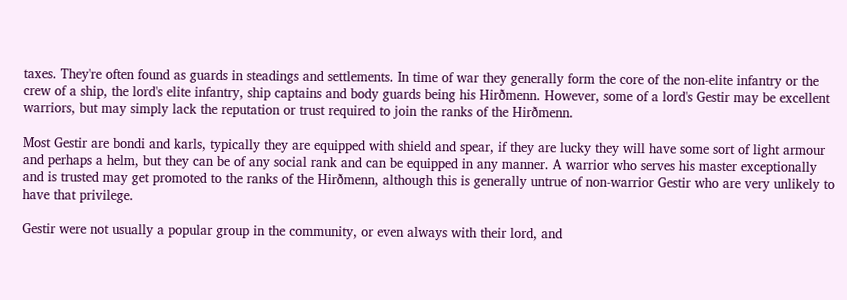taxes. They're often found as guards in steadings and settlements. In time of war they generally form the core of the non-elite infantry or the crew of a ship, the lord's elite infantry, ship captains and body guards being his Hirðmenn. However, some of a lord's Gestir may be excellent warriors, but may simply lack the reputation or trust required to join the ranks of the Hirðmenn.

Most Gestir are bondi and karls, typically they are equipped with shield and spear, if they are lucky they will have some sort of light armour and perhaps a helm, but they can be of any social rank and can be equipped in any manner. A warrior who serves his master exceptionally and is trusted may get promoted to the ranks of the Hirðmenn, although this is generally untrue of non-warrior Gestir who are very unlikely to have that privilege.

Gestir were not usually a popular group in the community, or even always with their lord, and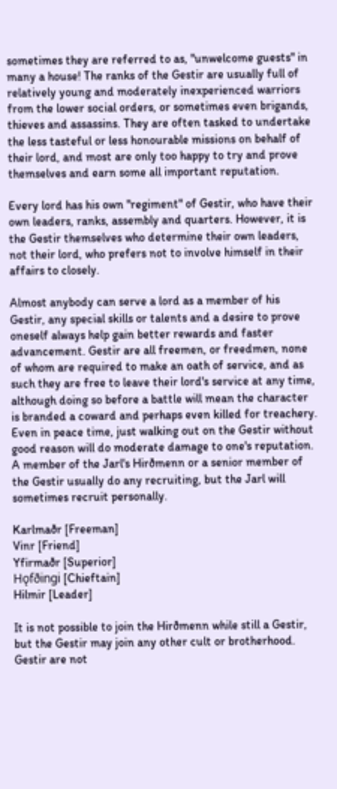sometimes they are referred to as, "unwelcome guests" in many a house! The ranks of the Gestir are usually full of relatively young and moderately inexperienced warriors from the lower social orders, or sometimes even brigands, thieves and assassins. They are often tasked to undertake the less tasteful or less honourable missions on behalf of their lord, and most are only too happy to try and prove themselves and earn some all important reputation.

Every lord has his own "regiment" of Gestir, who have their own leaders, ranks, assembly and quarters. However, it is the Gestir themselves who determine their own leaders, not their lord, who prefers not to involve himself in their affairs to closely.

Almost anybody can serve a lord as a member of his Gestir, any special skills or talents and a desire to prove oneself always help gain better rewards and faster advancement. Gestir are all freemen, or freedmen, none of whom are required to make an oath of service, and as such they are free to leave their lord's service at any time, although doing so before a battle will mean the character is branded a coward and perhaps even killed for treachery. Even in peace time, just walking out on the Gestir without good reason will do moderate damage to one's reputation. A member of the Jarl's Hirðmenn or a senior member of the Gestir usually do any recruiting, but the Jarl will sometimes recruit personally.

Karlmaðr [Freeman]
Vinr [Friend]
Yfirmaðr [Superior]
Hǫfðingi [Chieftain]
Hilmir [Leader]

It is not possible to join the Hirðmenn while still a Gestir, but the Gestir may join any other cult or brotherhood. Gestir are not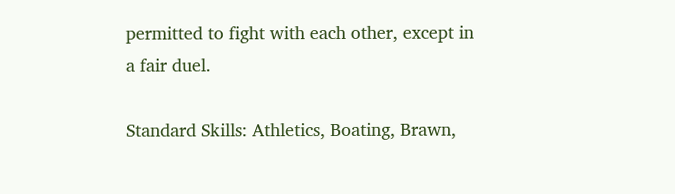permitted to fight with each other, except in a fair duel.

Standard Skills: Athletics, Boating, Brawn,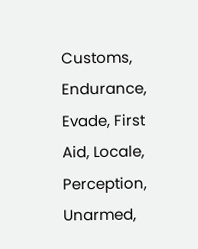Customs, Endurance, Evade, First Aid, Locale, Perception, Unarmed,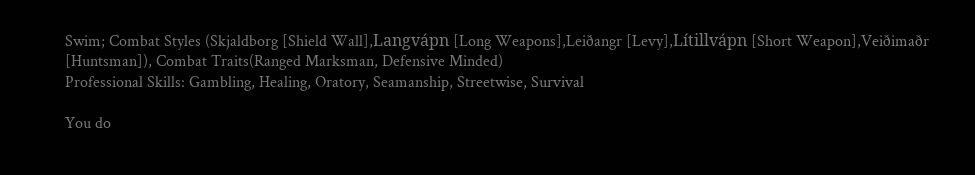Swim; Combat Styles (Skjaldborg [Shield Wall],Langvápn [Long Weapons],Leiðangr [Levy],Lítillvápn [Short Weapon],Veiðimaðr [Huntsman]), Combat Traits(Ranged Marksman, Defensive Minded)
Professional Skills: Gambling, Healing, Oratory, Seamanship, Streetwise, Survival

You do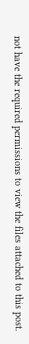not have the required permissions to view the files attached to this post.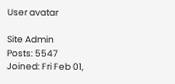User avatar

Site Admin
Posts: 5547
Joined: Fri Feb 01,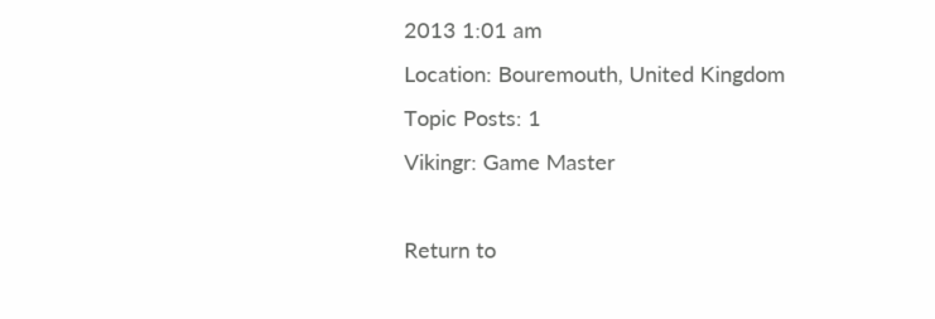2013 1:01 am
Location: Bouremouth, United Kingdom
Topic Posts: 1
Vikingr: Game Master

Return to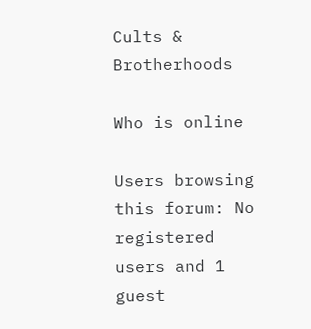Cults & Brotherhoods

Who is online

Users browsing this forum: No registered users and 1 guest